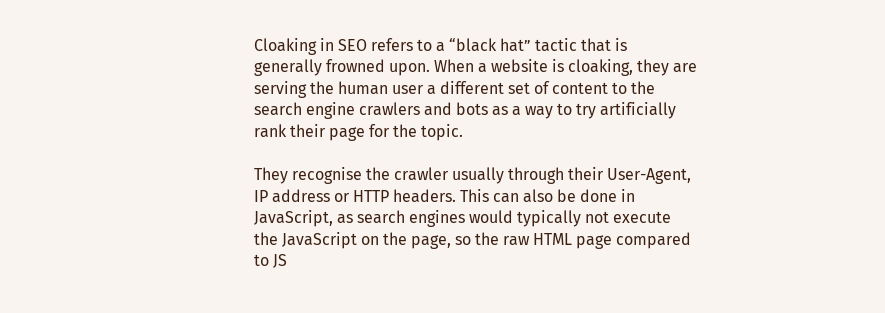Cloaking in SEO refers to a “black hat” tactic that is generally frowned upon. When a website is cloaking, they are serving the human user a different set of content to the search engine crawlers and bots as a way to try artificially rank their page for the topic.

They recognise the crawler usually through their User-Agent, IP address or HTTP headers. This can also be done in JavaScript, as search engines would typically not execute the JavaScript on the page, so the raw HTML page compared to JS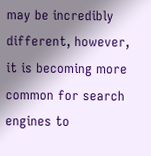may be incredibly different, however, it is becoming more common for search engines to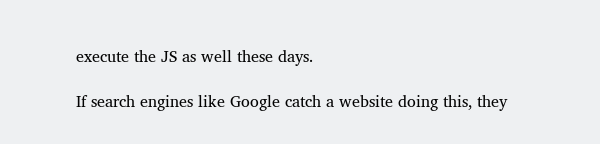execute the JS as well these days.

If search engines like Google catch a website doing this, they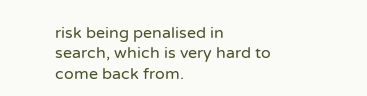risk being penalised in search, which is very hard to come back from.